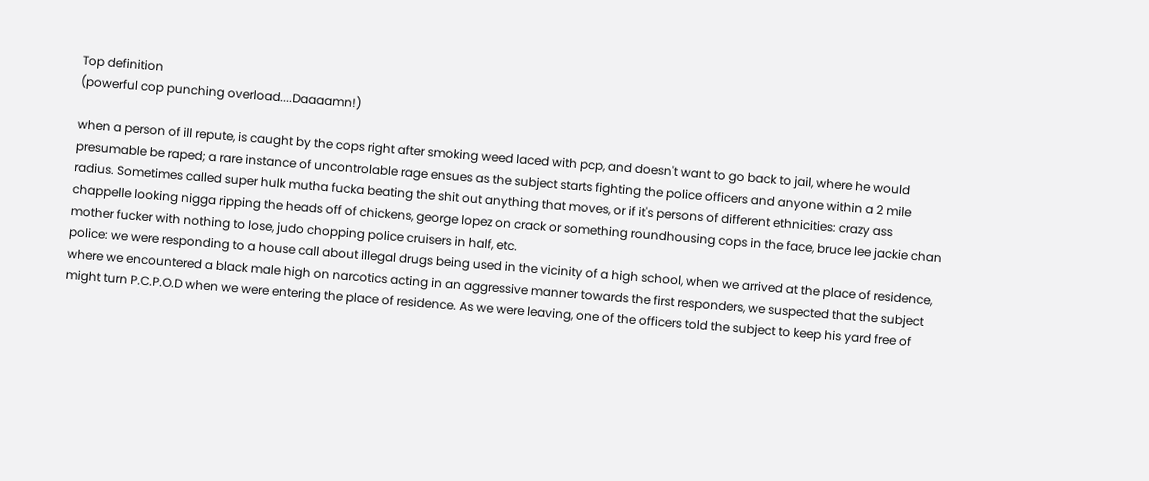Top definition
(powerful cop punching overload....Daaaamn!)

when a person of ill repute, is caught by the cops right after smoking weed laced with pcp, and doesn't want to go back to jail, where he would presumable be raped; a rare instance of uncontrolable rage ensues as the subject starts fighting the police officers and anyone within a 2 mile radius. Sometimes called super hulk mutha fucka beating the shit out anything that moves, or if it's persons of different ethnicities: crazy ass chappelle looking nigga ripping the heads off of chickens, george lopez on crack or something roundhousing cops in the face, bruce lee jackie chan mother fucker with nothing to lose, judo chopping police cruisers in half, etc.
police: we were responding to a house call about illegal drugs being used in the vicinity of a high school, when we arrived at the place of residence, where we encountered a black male high on narcotics acting in an aggressive manner towards the first responders, we suspected that the subject might turn P.C.P.O.D when we were entering the place of residence. As we were leaving, one of the officers told the subject to keep his yard free of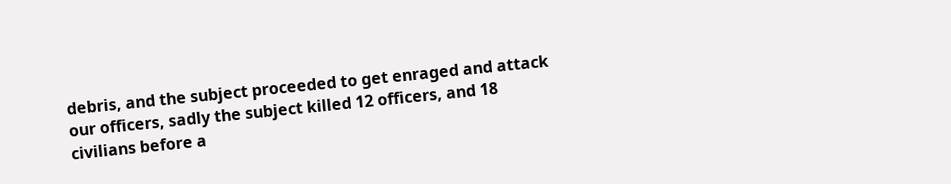debris, and the subject proceeded to get enraged and attack our officers, sadly the subject killed 12 officers, and 18 civilians before a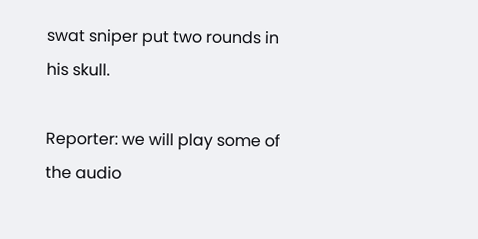swat sniper put two rounds in his skull.

Reporter: we will play some of the audio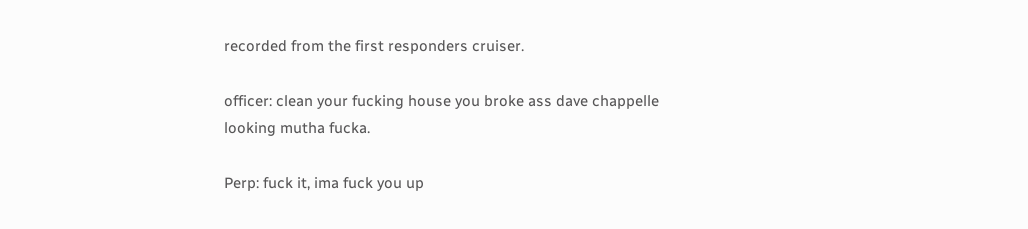recorded from the first responders cruiser.

officer: clean your fucking house you broke ass dave chappelle looking mutha fucka.

Perp: fuck it, ima fuck you up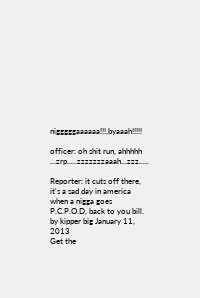nigggggaaaaaa!!!,byaaah!!!!!

officer: oh shit run, ahhhhh ...zrp.....zzzzzzzaaah...zzz.....

Reporter: it cuts off there, it's a sad day in america when a nigga goes P.C.P.O.D, back to you bill.
by kipper big January 11, 2013
Get the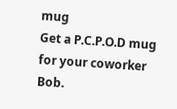mug
Get a P.C.P.O.D mug for your coworker Bob.